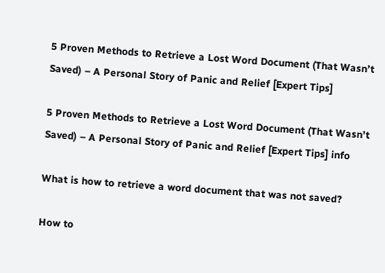5 Proven Methods to Retrieve a Lost Word Document (That Wasn’t Saved) – A Personal Story of Panic and Relief [Expert Tips]

5 Proven Methods to Retrieve a Lost Word Document (That Wasn’t Saved) – A Personal Story of Panic and Relief [Expert Tips] info

What is how to retrieve a word document that was not saved?

How to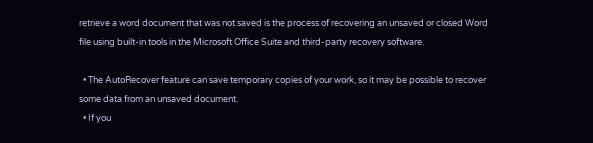retrieve a word document that was not saved is the process of recovering an unsaved or closed Word file using built-in tools in the Microsoft Office Suite and third-party recovery software.

  • The AutoRecover feature can save temporary copies of your work, so it may be possible to recover some data from an unsaved document.
  • If you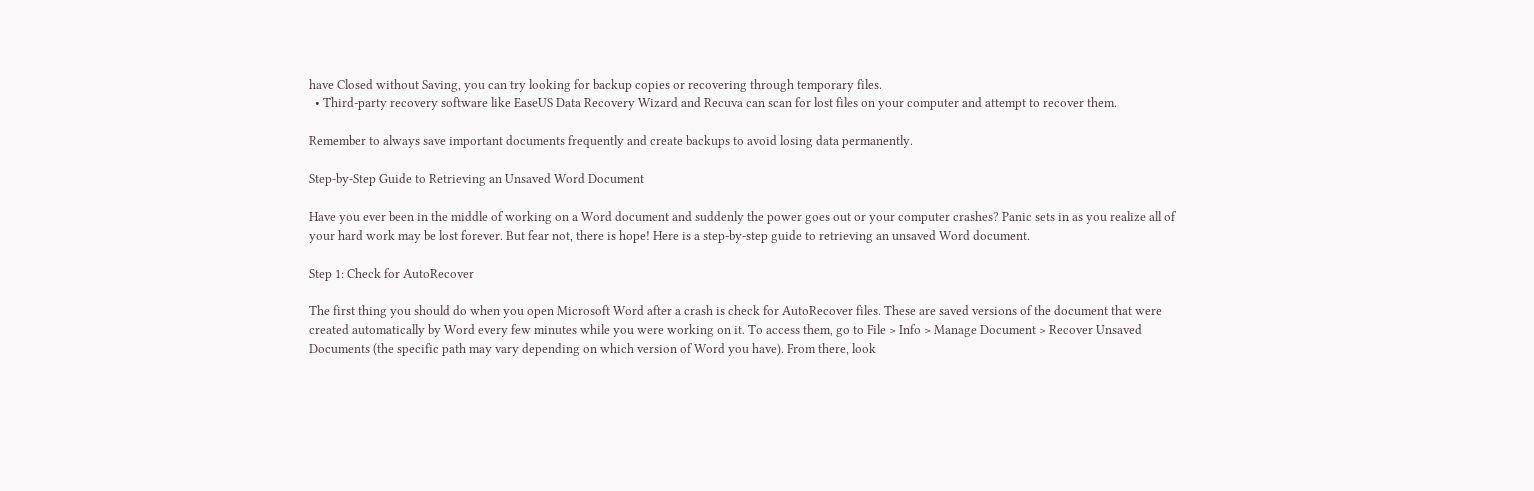have Closed without Saving, you can try looking for backup copies or recovering through temporary files.
  • Third-party recovery software like EaseUS Data Recovery Wizard and Recuva can scan for lost files on your computer and attempt to recover them.

Remember to always save important documents frequently and create backups to avoid losing data permanently.

Step-by-Step Guide to Retrieving an Unsaved Word Document

Have you ever been in the middle of working on a Word document and suddenly the power goes out or your computer crashes? Panic sets in as you realize all of your hard work may be lost forever. But fear not, there is hope! Here is a step-by-step guide to retrieving an unsaved Word document.

Step 1: Check for AutoRecover

The first thing you should do when you open Microsoft Word after a crash is check for AutoRecover files. These are saved versions of the document that were created automatically by Word every few minutes while you were working on it. To access them, go to File > Info > Manage Document > Recover Unsaved Documents (the specific path may vary depending on which version of Word you have). From there, look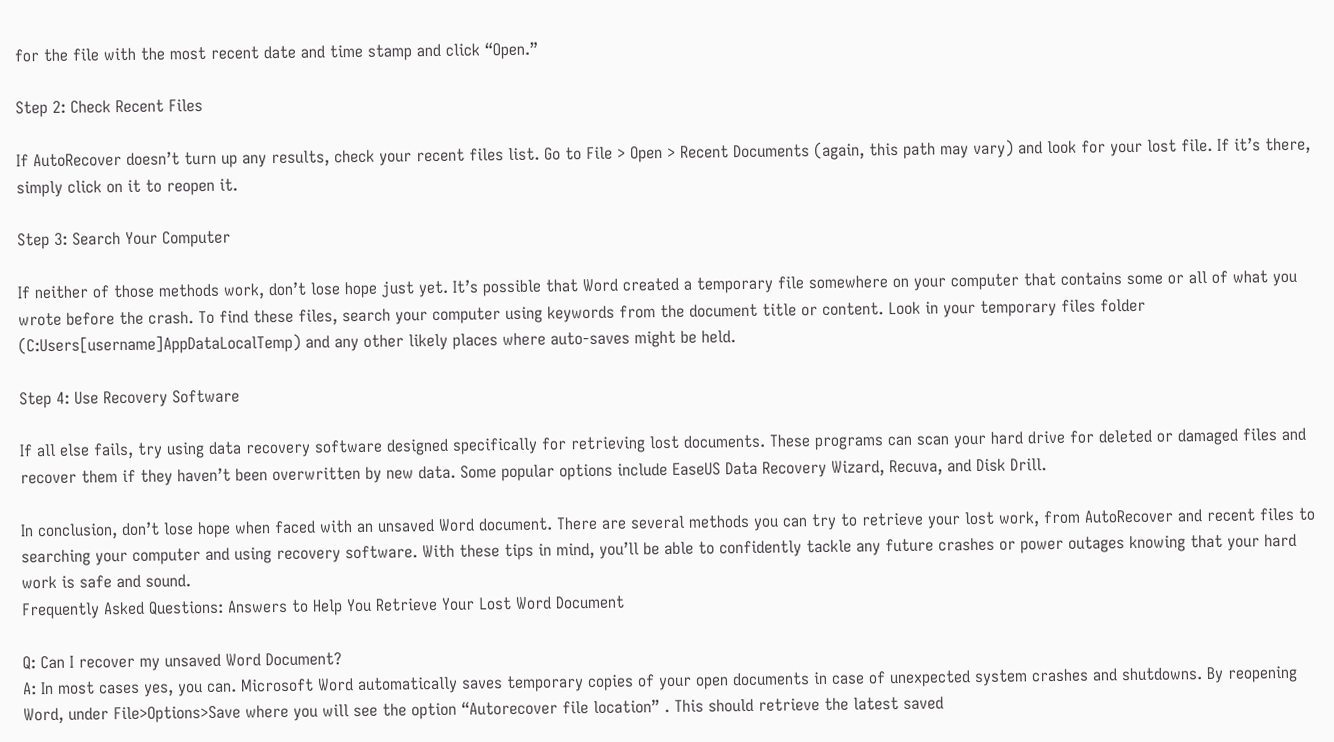for the file with the most recent date and time stamp and click “Open.”

Step 2: Check Recent Files

If AutoRecover doesn’t turn up any results, check your recent files list. Go to File > Open > Recent Documents (again, this path may vary) and look for your lost file. If it’s there, simply click on it to reopen it.

Step 3: Search Your Computer

If neither of those methods work, don’t lose hope just yet. It’s possible that Word created a temporary file somewhere on your computer that contains some or all of what you wrote before the crash. To find these files, search your computer using keywords from the document title or content. Look in your temporary files folder (C:Users[username]AppDataLocalTemp) and any other likely places where auto-saves might be held.

Step 4: Use Recovery Software

If all else fails, try using data recovery software designed specifically for retrieving lost documents. These programs can scan your hard drive for deleted or damaged files and recover them if they haven’t been overwritten by new data. Some popular options include EaseUS Data Recovery Wizard, Recuva, and Disk Drill.

In conclusion, don’t lose hope when faced with an unsaved Word document. There are several methods you can try to retrieve your lost work, from AutoRecover and recent files to searching your computer and using recovery software. With these tips in mind, you’ll be able to confidently tackle any future crashes or power outages knowing that your hard work is safe and sound.
Frequently Asked Questions: Answers to Help You Retrieve Your Lost Word Document

Q: Can I recover my unsaved Word Document?
A: In most cases yes, you can. Microsoft Word automatically saves temporary copies of your open documents in case of unexpected system crashes and shutdowns. By reopening Word, under File>Options>Save where you will see the option “Autorecover file location” . This should retrieve the latest saved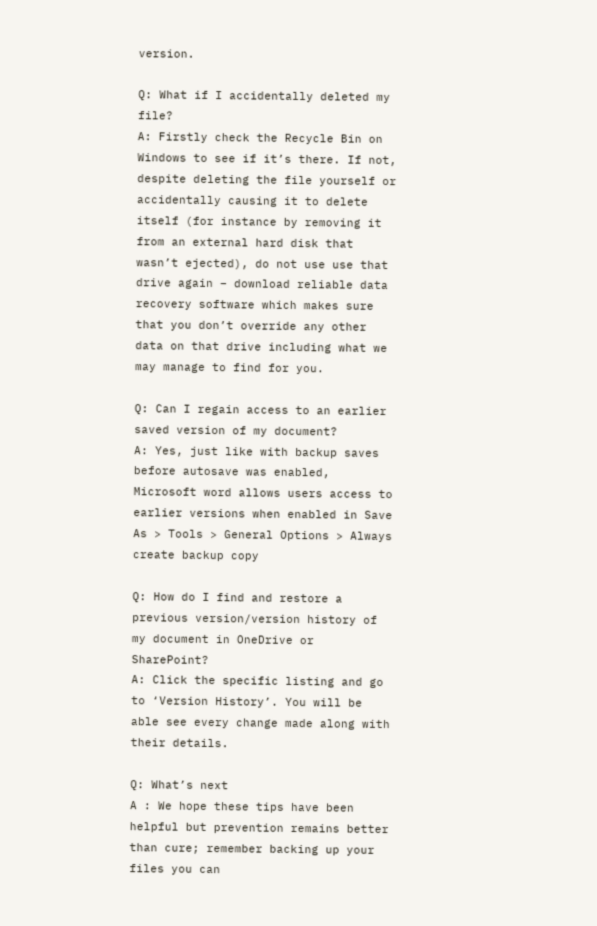version.

Q: What if I accidentally deleted my file?
A: Firstly check the Recycle Bin on Windows to see if it’s there. If not, despite deleting the file yourself or accidentally causing it to delete itself (for instance by removing it from an external hard disk that wasn’t ejected), do not use use that drive again – download reliable data recovery software which makes sure that you don’t override any other data on that drive including what we may manage to find for you.

Q: Can I regain access to an earlier saved version of my document?
A: Yes, just like with backup saves before autosave was enabled, Microsoft word allows users access to earlier versions when enabled in Save As > Tools > General Options > Always create backup copy

Q: How do I find and restore a previous version/version history of my document in OneDrive or SharePoint?
A: Click the specific listing and go to ‘Version History’. You will be able see every change made along with their details.

Q: What’s next
A : We hope these tips have been helpful but prevention remains better than cure; remember backing up your files you can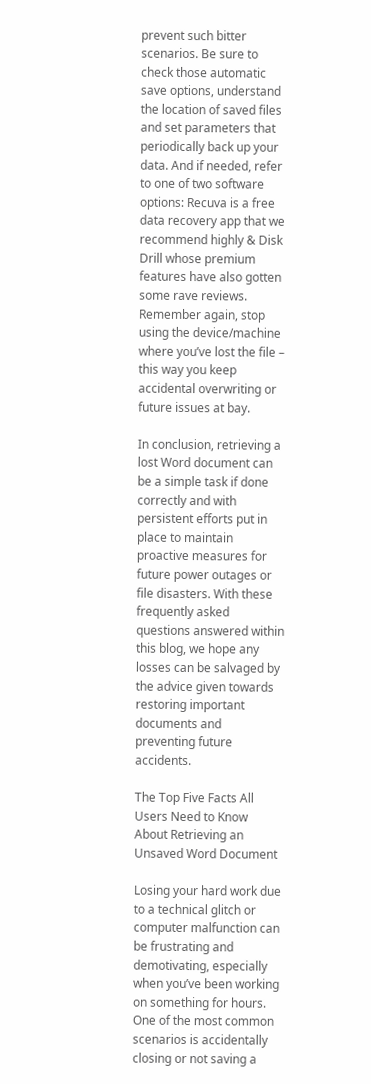prevent such bitter scenarios. Be sure to check those automatic save options, understand the location of saved files and set parameters that periodically back up your data. And if needed, refer to one of two software options: Recuva is a free data recovery app that we recommend highly & Disk Drill whose premium features have also gotten some rave reviews. Remember again, stop using the device/machine where you’ve lost the file – this way you keep accidental overwriting or future issues at bay.

In conclusion, retrieving a lost Word document can be a simple task if done correctly and with persistent efforts put in place to maintain proactive measures for future power outages or file disasters. With these frequently asked questions answered within this blog, we hope any losses can be salvaged by the advice given towards restoring important documents and preventing future accidents.

The Top Five Facts All Users Need to Know About Retrieving an Unsaved Word Document

Losing your hard work due to a technical glitch or computer malfunction can be frustrating and demotivating, especially when you’ve been working on something for hours. One of the most common scenarios is accidentally closing or not saving a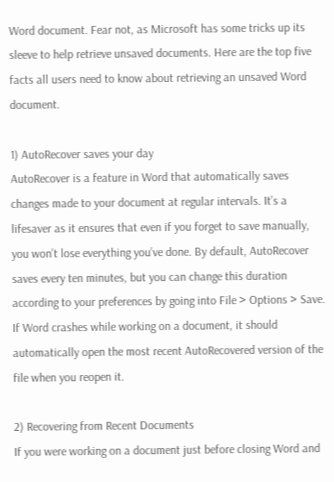Word document. Fear not, as Microsoft has some tricks up its sleeve to help retrieve unsaved documents. Here are the top five facts all users need to know about retrieving an unsaved Word document.

1) AutoRecover saves your day
AutoRecover is a feature in Word that automatically saves changes made to your document at regular intervals. It’s a lifesaver as it ensures that even if you forget to save manually, you won’t lose everything you’ve done. By default, AutoRecover saves every ten minutes, but you can change this duration according to your preferences by going into File > Options > Save. If Word crashes while working on a document, it should automatically open the most recent AutoRecovered version of the file when you reopen it.

2) Recovering from Recent Documents
If you were working on a document just before closing Word and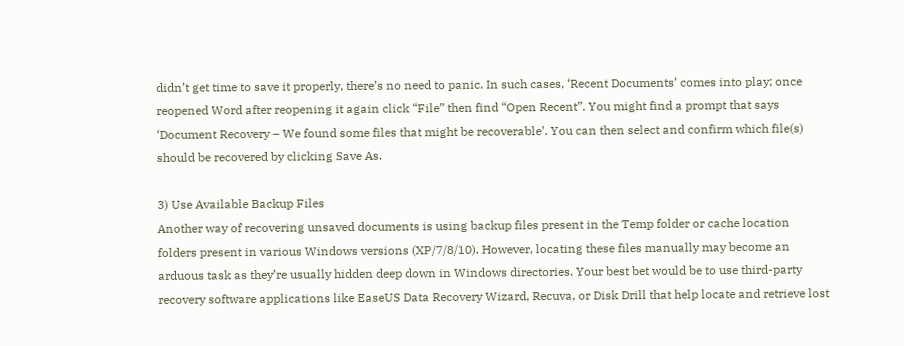didn’t get time to save it properly, there’s no need to panic. In such cases, ‘Recent Documents’ comes into play; once reopened Word after reopening it again click “File” then find “Open Recent”. You might find a prompt that says ‘Document Recovery – We found some files that might be recoverable’. You can then select and confirm which file(s) should be recovered by clicking Save As.

3) Use Available Backup Files
Another way of recovering unsaved documents is using backup files present in the Temp folder or cache location folders present in various Windows versions (XP/7/8/10). However, locating these files manually may become an arduous task as they’re usually hidden deep down in Windows directories. Your best bet would be to use third-party recovery software applications like EaseUS Data Recovery Wizard, Recuva, or Disk Drill that help locate and retrieve lost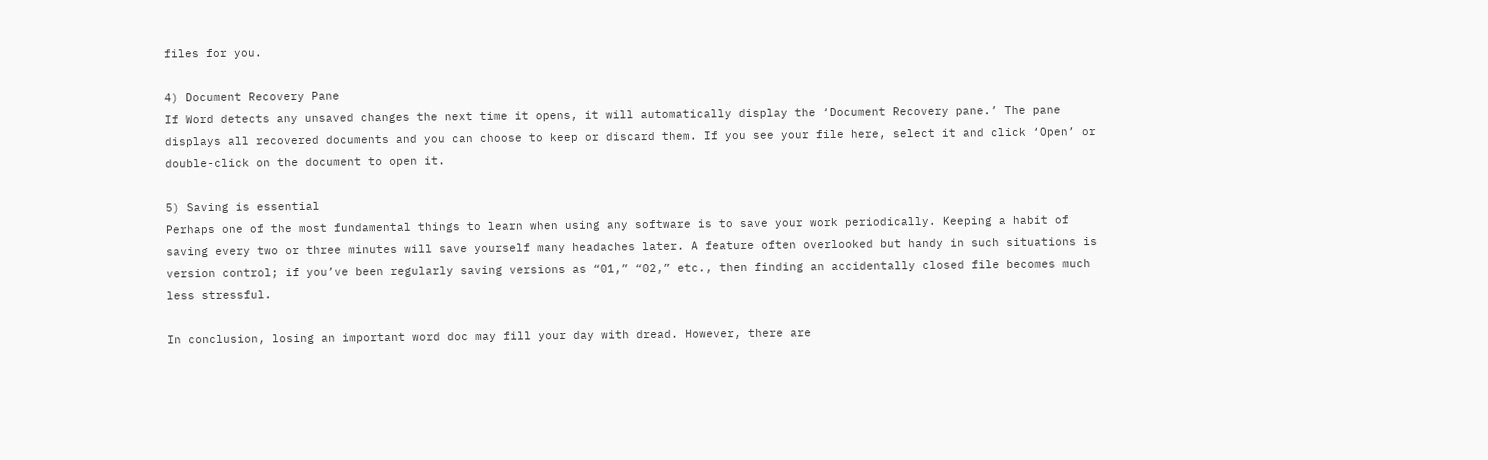files for you.

4) Document Recovery Pane
If Word detects any unsaved changes the next time it opens, it will automatically display the ‘Document Recovery pane.’ The pane displays all recovered documents and you can choose to keep or discard them. If you see your file here, select it and click ‘Open’ or double-click on the document to open it.

5) Saving is essential
Perhaps one of the most fundamental things to learn when using any software is to save your work periodically. Keeping a habit of saving every two or three minutes will save yourself many headaches later. A feature often overlooked but handy in such situations is version control; if you’ve been regularly saving versions as “01,” “02,” etc., then finding an accidentally closed file becomes much less stressful.

In conclusion, losing an important word doc may fill your day with dread. However, there are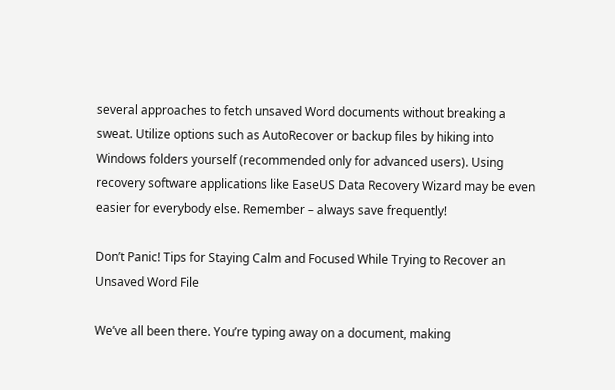several approaches to fetch unsaved Word documents without breaking a sweat. Utilize options such as AutoRecover or backup files by hiking into Windows folders yourself (recommended only for advanced users). Using recovery software applications like EaseUS Data Recovery Wizard may be even easier for everybody else. Remember – always save frequently!

Don’t Panic! Tips for Staying Calm and Focused While Trying to Recover an Unsaved Word File

We’ve all been there. You’re typing away on a document, making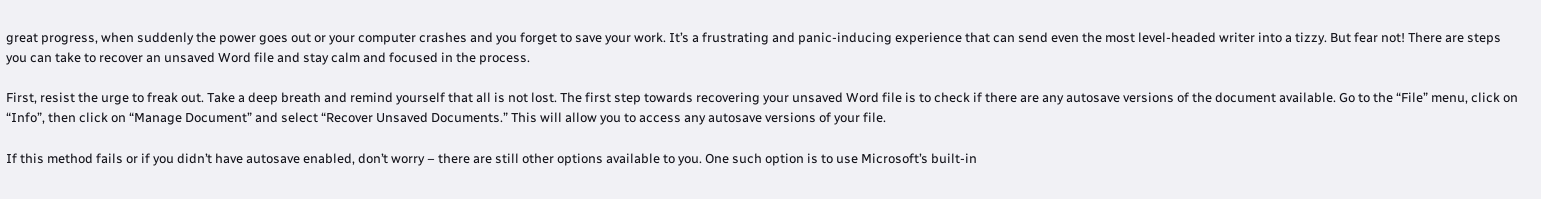great progress, when suddenly the power goes out or your computer crashes and you forget to save your work. It’s a frustrating and panic-inducing experience that can send even the most level-headed writer into a tizzy. But fear not! There are steps you can take to recover an unsaved Word file and stay calm and focused in the process.

First, resist the urge to freak out. Take a deep breath and remind yourself that all is not lost. The first step towards recovering your unsaved Word file is to check if there are any autosave versions of the document available. Go to the “File” menu, click on “Info”, then click on “Manage Document” and select “Recover Unsaved Documents.” This will allow you to access any autosave versions of your file.

If this method fails or if you didn’t have autosave enabled, don’t worry – there are still other options available to you. One such option is to use Microsoft’s built-in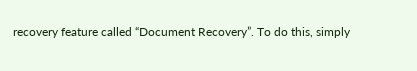recovery feature called “Document Recovery”. To do this, simply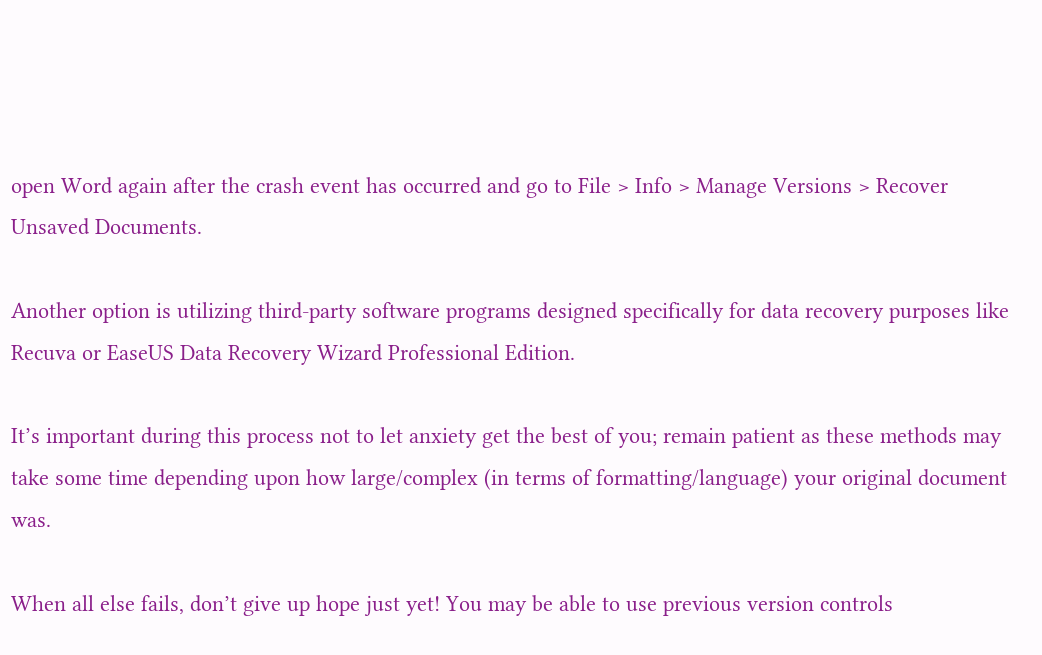open Word again after the crash event has occurred and go to File > Info > Manage Versions > Recover Unsaved Documents.

Another option is utilizing third-party software programs designed specifically for data recovery purposes like Recuva or EaseUS Data Recovery Wizard Professional Edition.

It’s important during this process not to let anxiety get the best of you; remain patient as these methods may take some time depending upon how large/complex (in terms of formatting/language) your original document was.

When all else fails, don’t give up hope just yet! You may be able to use previous version controls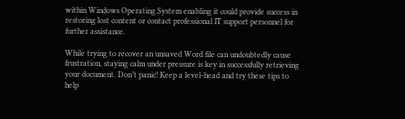within Windows Operating System enabling it could provide success in restoring lost content or contact professional IT support personnel for further assistance.

While trying to recover an unsaved Word file can undoubtedly cause frustration, staying calm under pressure is key in successfully retrieving your document. Don’t panic! Keep a level-head and try these tips to help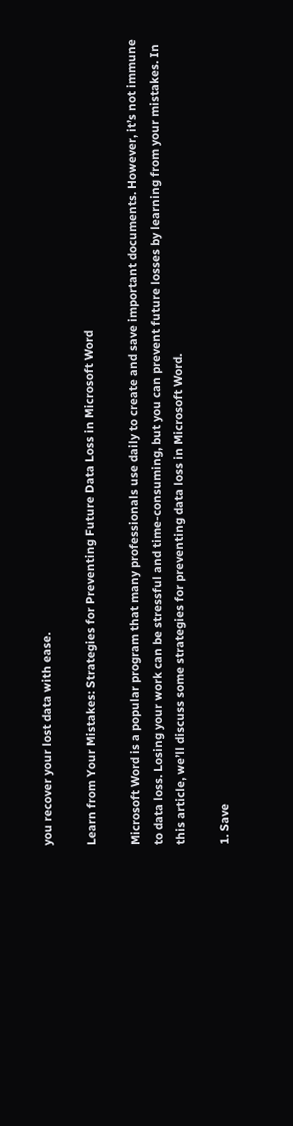you recover your lost data with ease.

Learn from Your Mistakes: Strategies for Preventing Future Data Loss in Microsoft Word

Microsoft Word is a popular program that many professionals use daily to create and save important documents. However, it’s not immune to data loss. Losing your work can be stressful and time-consuming, but you can prevent future losses by learning from your mistakes. In this article, we’ll discuss some strategies for preventing data loss in Microsoft Word.

1. Save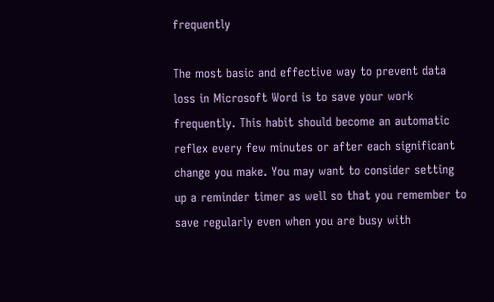frequently

The most basic and effective way to prevent data loss in Microsoft Word is to save your work frequently. This habit should become an automatic reflex every few minutes or after each significant change you make. You may want to consider setting up a reminder timer as well so that you remember to save regularly even when you are busy with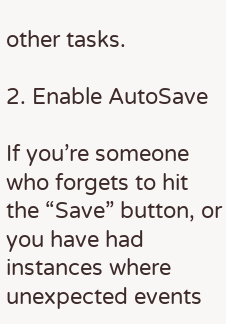other tasks.

2. Enable AutoSave

If you’re someone who forgets to hit the “Save” button, or you have had instances where unexpected events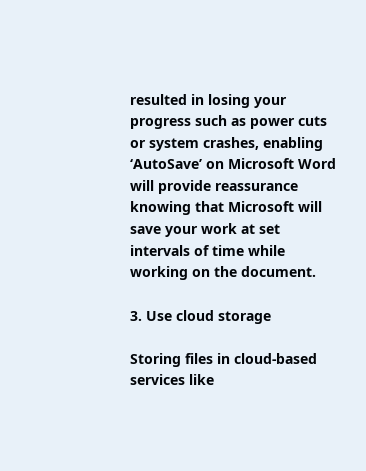resulted in losing your progress such as power cuts or system crashes, enabling ‘AutoSave’ on Microsoft Word will provide reassurance knowing that Microsoft will save your work at set intervals of time while working on the document.

3. Use cloud storage

Storing files in cloud-based services like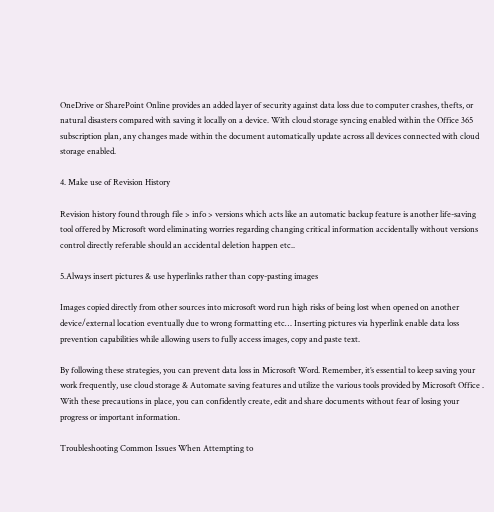OneDrive or SharePoint Online provides an added layer of security against data loss due to computer crashes, thefts, or natural disasters compared with saving it locally on a device. With cloud storage syncing enabled within the Office 365 subscription plan, any changes made within the document automatically update across all devices connected with cloud storage enabled.

4. Make use of Revision History

Revision history found through file > info > versions which acts like an automatic backup feature is another life-saving tool offered by Microsoft word eliminating worries regarding changing critical information accidentally without versions control directly referable should an accidental deletion happen etc..

5.Always insert pictures & use hyperlinks rather than copy-pasting images

Images copied directly from other sources into microsoft word run high risks of being lost when opened on another device/external location eventually due to wrong formatting etc… Inserting pictures via hyperlink enable data loss prevention capabilities while allowing users to fully access images, copy and paste text.

By following these strategies, you can prevent data loss in Microsoft Word. Remember, it’s essential to keep saving your work frequently, use cloud storage & Automate saving features and utilize the various tools provided by Microsoft Office . With these precautions in place, you can confidently create, edit and share documents without fear of losing your progress or important information.

Troubleshooting Common Issues When Attempting to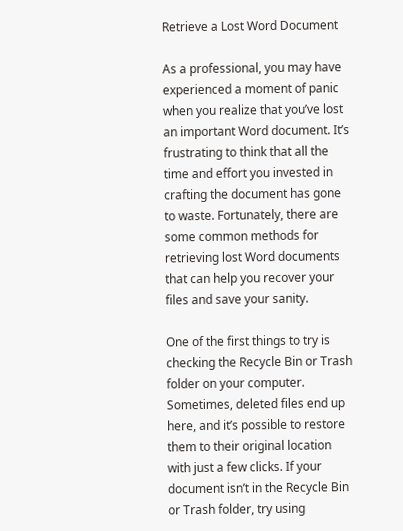Retrieve a Lost Word Document

As a professional, you may have experienced a moment of panic when you realize that you’ve lost an important Word document. It’s frustrating to think that all the time and effort you invested in crafting the document has gone to waste. Fortunately, there are some common methods for retrieving lost Word documents that can help you recover your files and save your sanity.

One of the first things to try is checking the Recycle Bin or Trash folder on your computer. Sometimes, deleted files end up here, and it’s possible to restore them to their original location with just a few clicks. If your document isn’t in the Recycle Bin or Trash folder, try using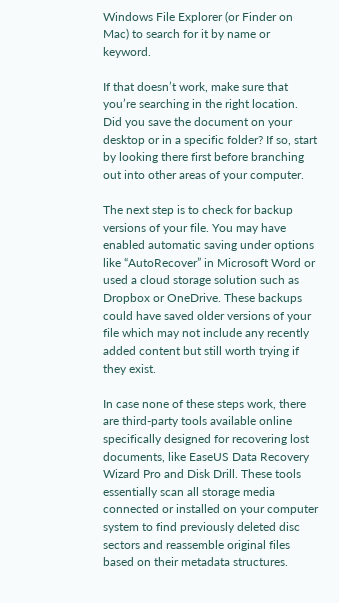Windows File Explorer (or Finder on Mac) to search for it by name or keyword.

If that doesn’t work, make sure that you’re searching in the right location. Did you save the document on your desktop or in a specific folder? If so, start by looking there first before branching out into other areas of your computer.

The next step is to check for backup versions of your file. You may have enabled automatic saving under options like “AutoRecover” in Microsoft Word or used a cloud storage solution such as Dropbox or OneDrive. These backups could have saved older versions of your file which may not include any recently added content but still worth trying if they exist.

In case none of these steps work, there are third-party tools available online specifically designed for recovering lost documents, like EaseUS Data Recovery Wizard Pro and Disk Drill. These tools essentially scan all storage media connected or installed on your computer system to find previously deleted disc sectors and reassemble original files based on their metadata structures.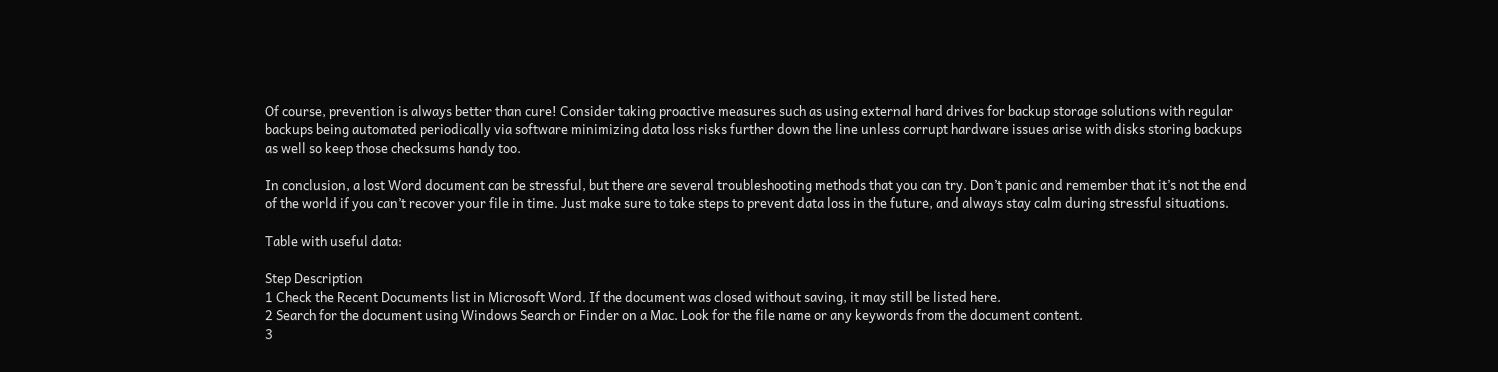Of course, prevention is always better than cure! Consider taking proactive measures such as using external hard drives for backup storage solutions with regular backups being automated periodically via software minimizing data loss risks further down the line unless corrupt hardware issues arise with disks storing backups as well so keep those checksums handy too.

In conclusion, a lost Word document can be stressful, but there are several troubleshooting methods that you can try. Don’t panic and remember that it’s not the end of the world if you can’t recover your file in time. Just make sure to take steps to prevent data loss in the future, and always stay calm during stressful situations.

Table with useful data:

Step Description
1 Check the Recent Documents list in Microsoft Word. If the document was closed without saving, it may still be listed here.
2 Search for the document using Windows Search or Finder on a Mac. Look for the file name or any keywords from the document content.
3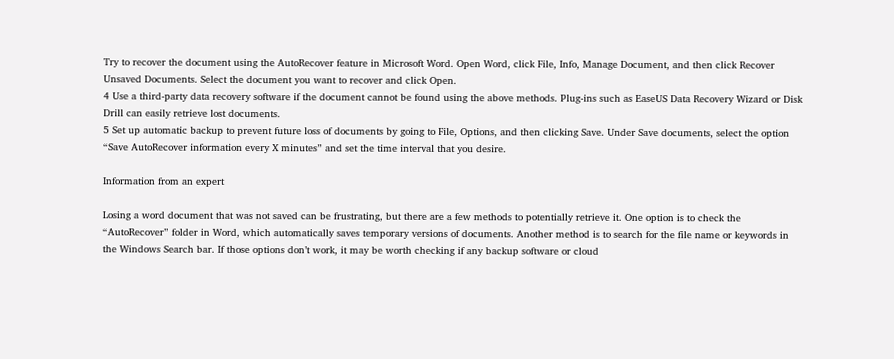Try to recover the document using the AutoRecover feature in Microsoft Word. Open Word, click File, Info, Manage Document, and then click Recover Unsaved Documents. Select the document you want to recover and click Open.
4 Use a third-party data recovery software if the document cannot be found using the above methods. Plug-ins such as EaseUS Data Recovery Wizard or Disk Drill can easily retrieve lost documents.
5 Set up automatic backup to prevent future loss of documents by going to File, Options, and then clicking Save. Under Save documents, select the option “Save AutoRecover information every X minutes” and set the time interval that you desire.

Information from an expert

Losing a word document that was not saved can be frustrating, but there are a few methods to potentially retrieve it. One option is to check the “AutoRecover” folder in Word, which automatically saves temporary versions of documents. Another method is to search for the file name or keywords in the Windows Search bar. If those options don’t work, it may be worth checking if any backup software or cloud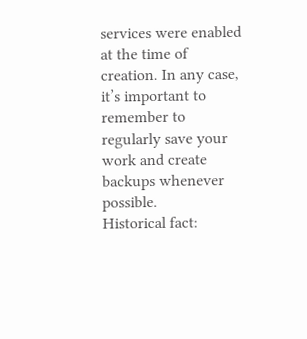services were enabled at the time of creation. In any case, it’s important to remember to regularly save your work and create backups whenever possible.
Historical fact: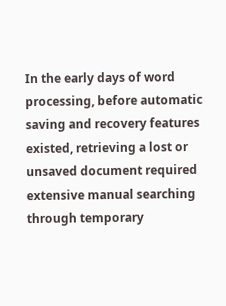In the early days of word processing, before automatic saving and recovery features existed, retrieving a lost or unsaved document required extensive manual searching through temporary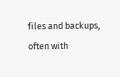files and backups, often with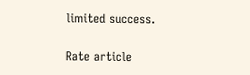limited success.

Rate article